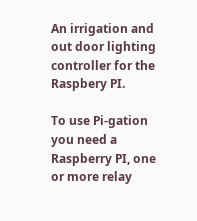An irrigation and out door lighting controller for the Raspbery PI.

To use Pi-gation you need a Raspberry PI, one or more relay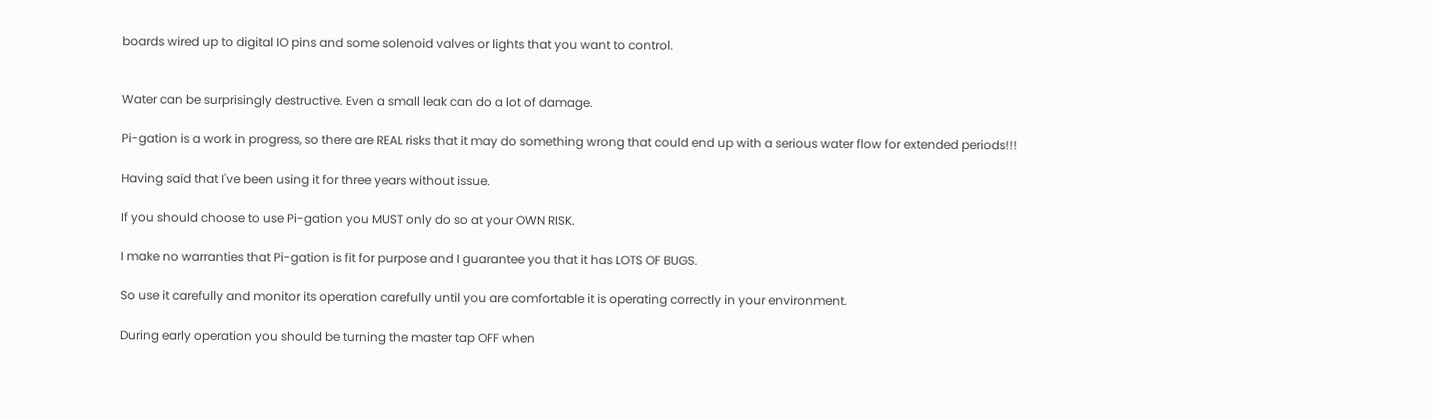boards wired up to digital IO pins and some solenoid valves or lights that you want to control.


Water can be surprisingly destructive. Even a small leak can do a lot of damage.

Pi-gation is a work in progress, so there are REAL risks that it may do something wrong that could end up with a serious water flow for extended periods!!!

Having said that I've been using it for three years without issue.

If you should choose to use Pi-gation you MUST only do so at your OWN RISK.

I make no warranties that Pi-gation is fit for purpose and I guarantee you that it has LOTS OF BUGS.

So use it carefully and monitor its operation carefully until you are comfortable it is operating correctly in your environment.

During early operation you should be turning the master tap OFF when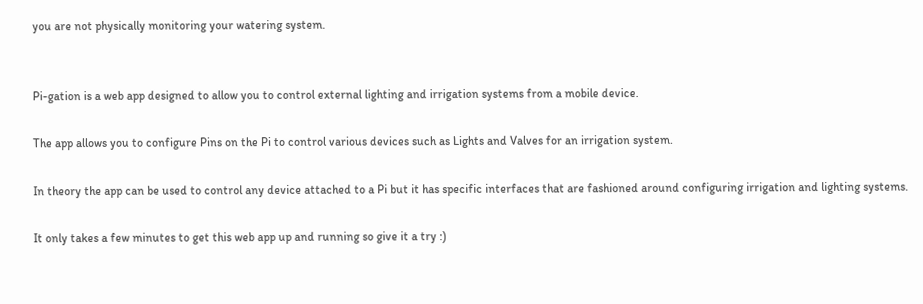you are not physically monitoring your watering system.


Pi-gation is a web app designed to allow you to control external lighting and irrigation systems from a mobile device.

The app allows you to configure Pins on the Pi to control various devices such as Lights and Valves for an irrigation system.

In theory the app can be used to control any device attached to a Pi but it has specific interfaces that are fashioned around configuring irrigation and lighting systems.

It only takes a few minutes to get this web app up and running so give it a try :)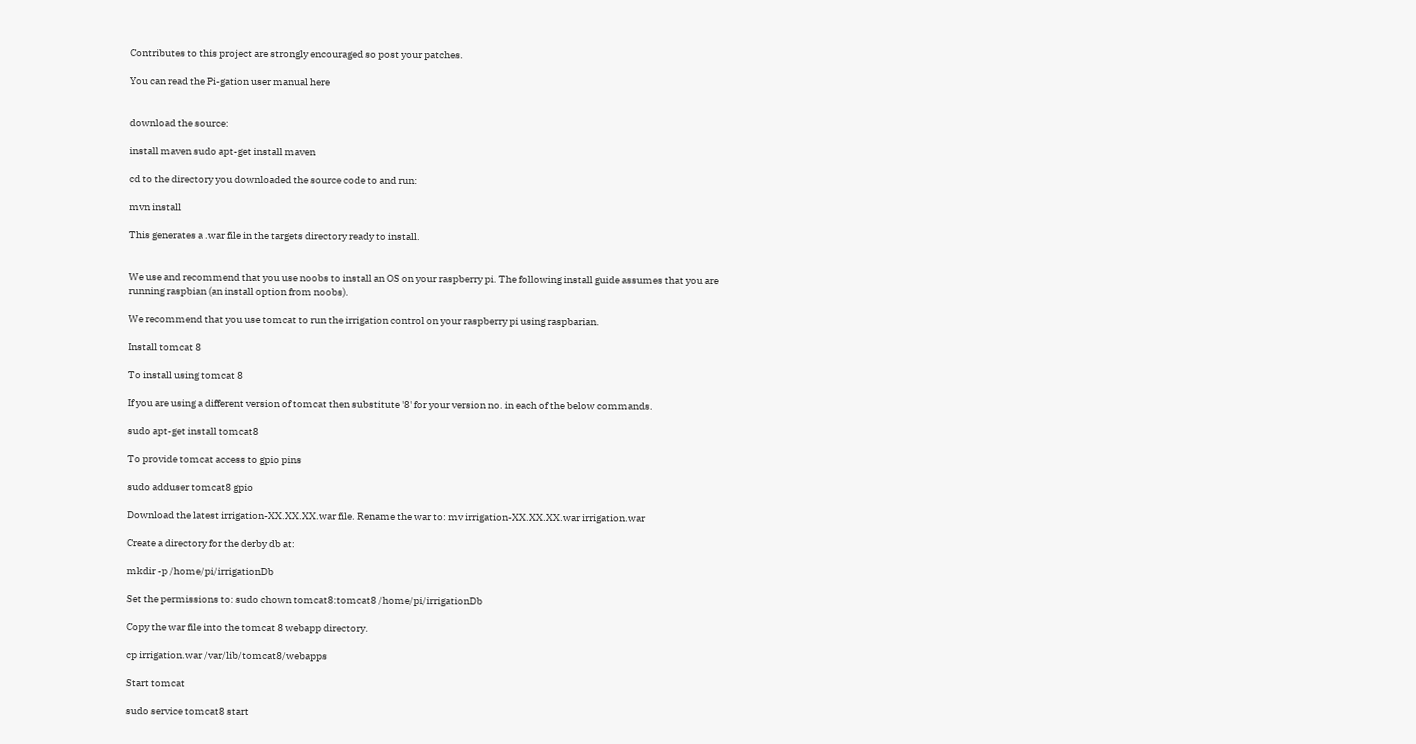Contributes to this project are strongly encouraged so post your patches.

You can read the Pi-gation user manual here


download the source:

install maven sudo apt-get install maven

cd to the directory you downloaded the source code to and run:

mvn install

This generates a .war file in the targets directory ready to install.


We use and recommend that you use noobs to install an OS on your raspberry pi. The following install guide assumes that you are running raspbian (an install option from noobs).

We recommend that you use tomcat to run the irrigation control on your raspberry pi using raspbarian.

Install tomcat 8

To install using tomcat 8

If you are using a different version of tomcat then substitute '8' for your version no. in each of the below commands.

sudo apt-get install tomcat8

To provide tomcat access to gpio pins

sudo adduser tomcat8 gpio

Download the latest irrigation-XX.XX.XX.war file. Rename the war to: mv irrigation-XX.XX.XX.war irrigation.war

Create a directory for the derby db at:

mkdir -p /home/pi/irrigationDb

Set the permissions to: sudo chown tomcat8:tomcat8 /home/pi/irrigationDb

Copy the war file into the tomcat 8 webapp directory.

cp irrigation.war /var/lib/tomcat8/webapps

Start tomcat

sudo service tomcat8 start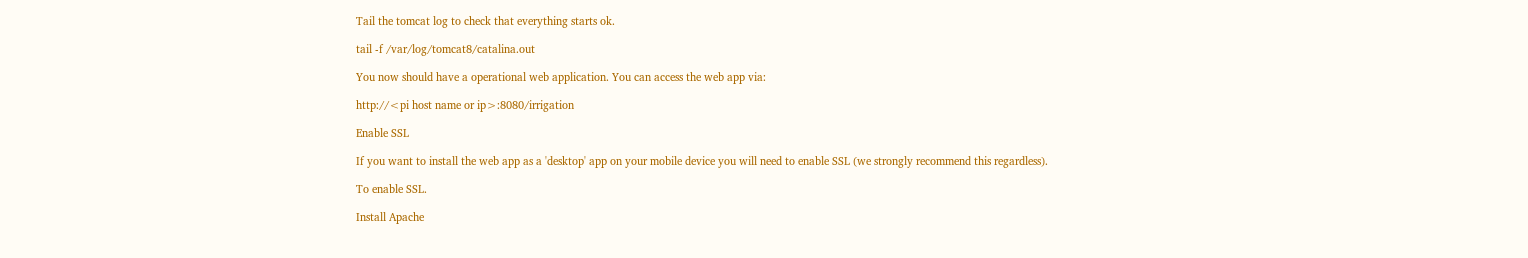Tail the tomcat log to check that everything starts ok.

tail -f /var/log/tomcat8/catalina.out

You now should have a operational web application. You can access the web app via:

http://<pi host name or ip>:8080/irrigation

Enable SSL

If you want to install the web app as a 'desktop' app on your mobile device you will need to enable SSL (we strongly recommend this regardless).

To enable SSL.

Install Apache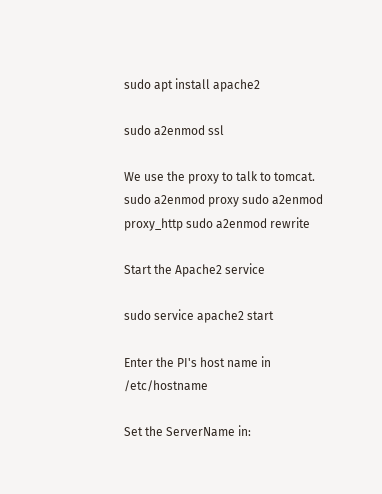sudo apt install apache2

sudo a2enmod ssl

We use the proxy to talk to tomcat. sudo a2enmod proxy sudo a2enmod proxy_http sudo a2enmod rewrite

Start the Apache2 service

sudo service apache2 start

Enter the PI's host name in /etc/hostname

Set the ServerName in: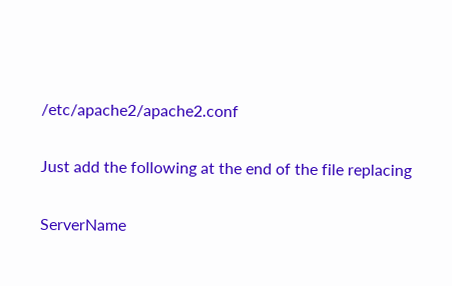/etc/apache2/apache2.conf

Just add the following at the end of the file replacing

ServerName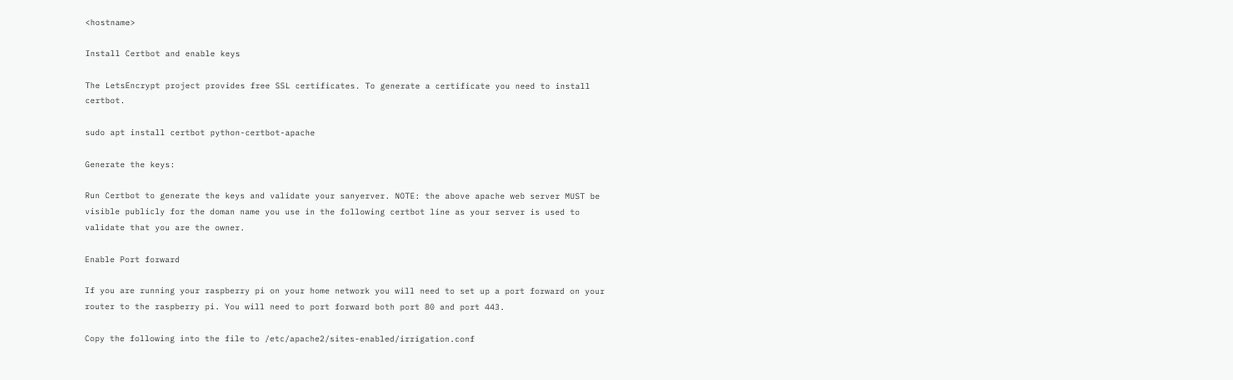<hostname>

Install Certbot and enable keys

The LetsEncrypt project provides free SSL certificates. To generate a certificate you need to install certbot.

sudo apt install certbot python-certbot-apache

Generate the keys:

Run Certbot to generate the keys and validate your sanyerver. NOTE: the above apache web server MUST be visible publicly for the doman name you use in the following certbot line as your server is used to validate that you are the owner.

Enable Port forward

If you are running your raspberry pi on your home network you will need to set up a port forward on your router to the raspberry pi. You will need to port forward both port 80 and port 443.

Copy the following into the file to /etc/apache2/sites-enabled/irrigation.conf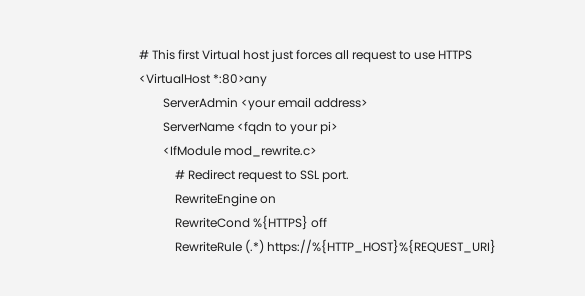# This first Virtual host just forces all request to use HTTPS
<VirtualHost *:80>any
        ServerAdmin <your email address>
        ServerName <fqdn to your pi>
        <IfModule mod_rewrite.c>
            # Redirect request to SSL port.
            RewriteEngine on
            RewriteCond %{HTTPS} off
            RewriteRule (.*) https://%{HTTP_HOST}%{REQUEST_URI}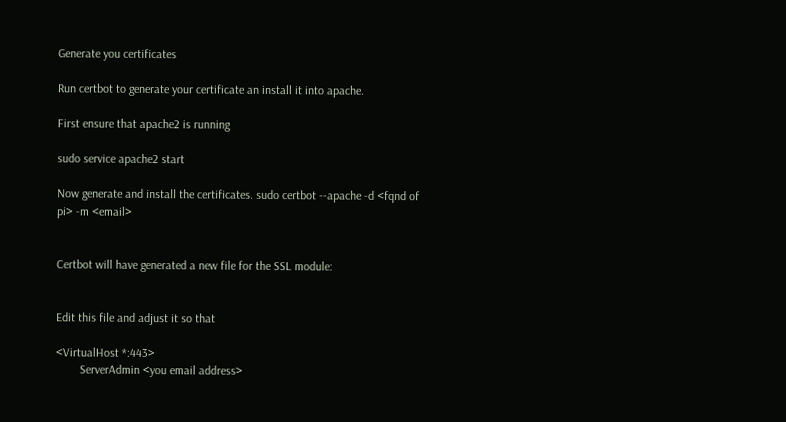Generate you certificates

Run certbot to generate your certificate an install it into apache.

First ensure that apache2 is running

sudo service apache2 start

Now generate and install the certificates. sudo certbot --apache -d <fqnd of pi> -m <email>


Certbot will have generated a new file for the SSL module:


Edit this file and adjust it so that

<VirtualHost *:443>
        ServerAdmin <you email address>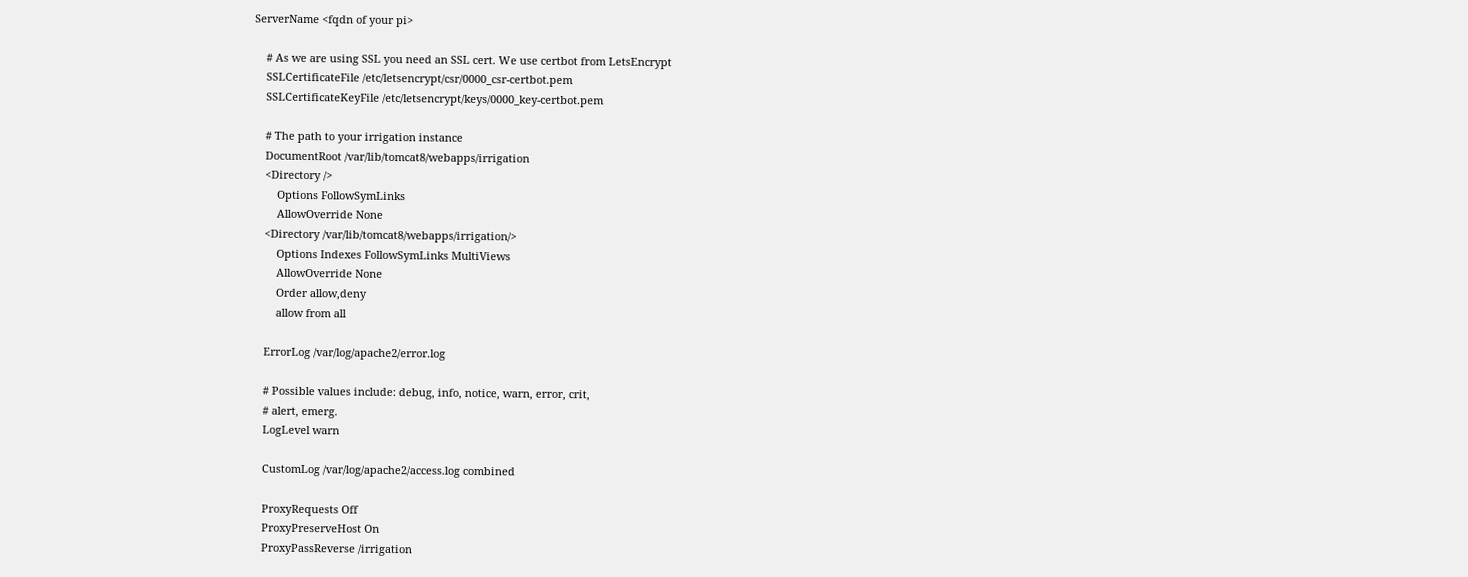ServerName <fqdn of your pi>

    # As we are using SSL you need an SSL cert. We use certbot from LetsEncrypt
    SSLCertificateFile /etc/letsencrypt/csr/0000_csr-certbot.pem
    SSLCertificateKeyFile /etc/letsencrypt/keys/0000_key-certbot.pem

    # The path to your irrigation instance
    DocumentRoot /var/lib/tomcat8/webapps/irrigation
    <Directory />
        Options FollowSymLinks
        AllowOverride None
    <Directory /var/lib/tomcat8/webapps/irrigation/>
        Options Indexes FollowSymLinks MultiViews
        AllowOverride None
        Order allow,deny
        allow from all

    ErrorLog /var/log/apache2/error.log

    # Possible values include: debug, info, notice, warn, error, crit,
    # alert, emerg.
    LogLevel warn

    CustomLog /var/log/apache2/access.log combined

    ProxyRequests Off
    ProxyPreserveHost On
    ProxyPassReverse /irrigation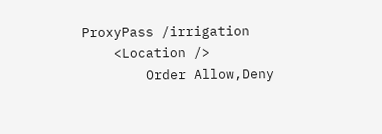ProxyPass /irrigation
    <Location />
        Order Allow,Deny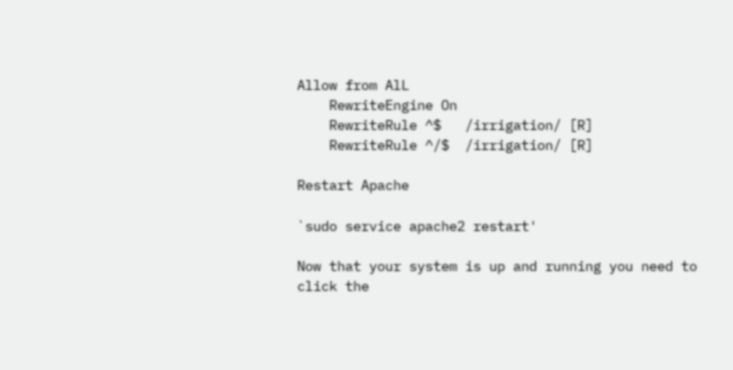Allow from AlL
    RewriteEngine On
    RewriteRule ^$   /irrigation/ [R]
    RewriteRule ^/$  /irrigation/ [R]

Restart Apache

`sudo service apache2 restart'

Now that your system is up and running you need to click the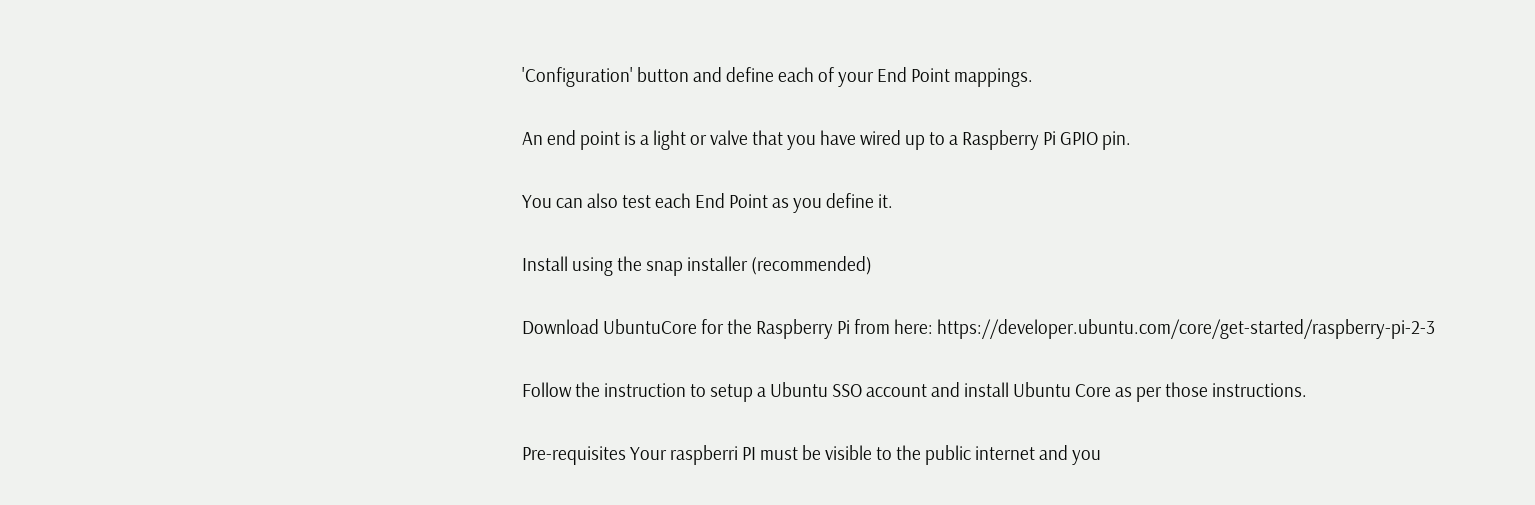'Configuration' button and define each of your End Point mappings.

An end point is a light or valve that you have wired up to a Raspberry Pi GPIO pin.

You can also test each End Point as you define it.

Install using the snap installer (recommended)

Download UbuntuCore for the Raspberry Pi from here: https://developer.ubuntu.com/core/get-started/raspberry-pi-2-3

Follow the instruction to setup a Ubuntu SSO account and install Ubuntu Core as per those instructions.

Pre-requisites Your raspberri PI must be visible to the public internet and you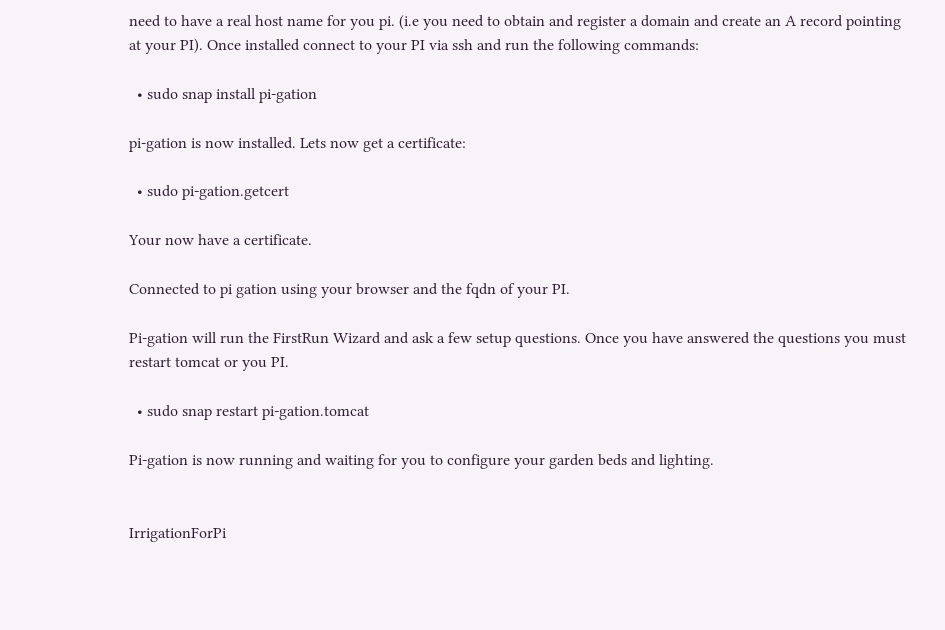need to have a real host name for you pi. (i.e you need to obtain and register a domain and create an A record pointing at your PI). Once installed connect to your PI via ssh and run the following commands:

  • sudo snap install pi-gation

pi-gation is now installed. Lets now get a certificate:

  • sudo pi-gation.getcert

Your now have a certificate.

Connected to pi gation using your browser and the fqdn of your PI.

Pi-gation will run the FirstRun Wizard and ask a few setup questions. Once you have answered the questions you must restart tomcat or you PI.

  • sudo snap restart pi-gation.tomcat

Pi-gation is now running and waiting for you to configure your garden beds and lighting.


IrrigationForPi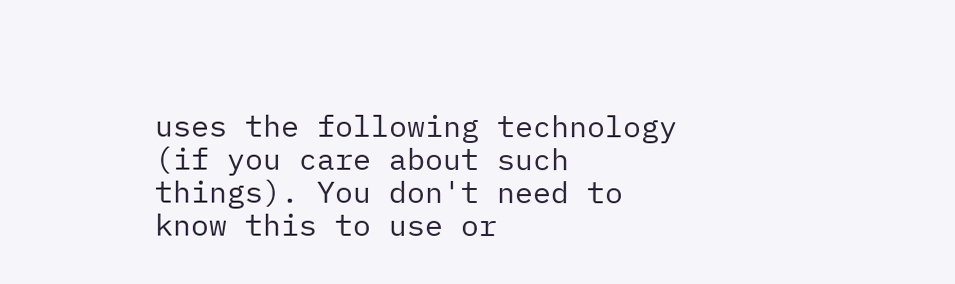uses the following technology (if you care about such things). You don't need to know this to use or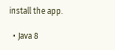install the app.

  • Java 8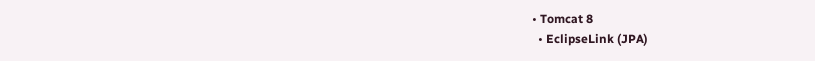• Tomcat 8
  • EclipseLink (JPA)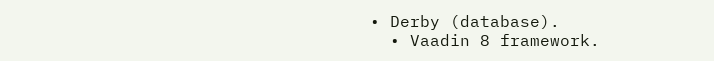• Derby (database).
  • Vaadin 8 framework.